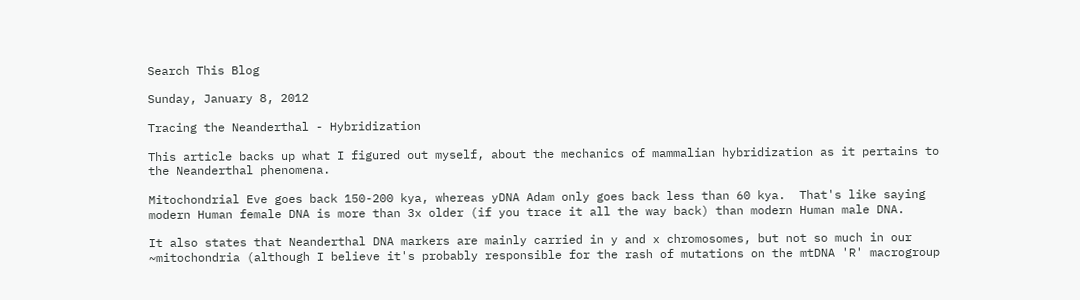Search This Blog

Sunday, January 8, 2012

Tracing the Neanderthal - Hybridization

This article backs up what I figured out myself, about the mechanics of mammalian hybridization as it pertains to the Neanderthal phenomena.

Mitochondrial Eve goes back 150-200 kya, whereas yDNA Adam only goes back less than 60 kya.  That's like saying modern Human female DNA is more than 3x older (if you trace it all the way back) than modern Human male DNA.

It also states that Neanderthal DNA markers are mainly carried in y and x chromosomes, but not so much in our ~mitochondria (although I believe it's probably responsible for the rash of mutations on the mtDNA 'R' macrogroup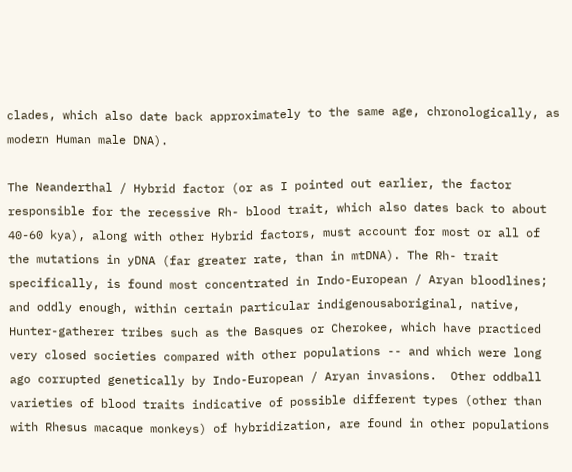clades, which also date back approximately to the same age, chronologically, as modern Human male DNA).

The Neanderthal / Hybrid factor (or as I pointed out earlier, the factor responsible for the recessive Rh- blood trait, which also dates back to about 40-60 kya), along with other Hybrid factors, must account for most or all of the mutations in yDNA (far greater rate, than in mtDNA). The Rh- trait specifically, is found most concentrated in Indo-European / Aryan bloodlines; and oddly enough, within certain particular indigenousaboriginal, native, Hunter-gatherer tribes such as the Basques or Cherokee, which have practiced very closed societies compared with other populations -- and which were long ago corrupted genetically by Indo-European / Aryan invasions.  Other oddball varieties of blood traits indicative of possible different types (other than with Rhesus macaque monkeys) of hybridization, are found in other populations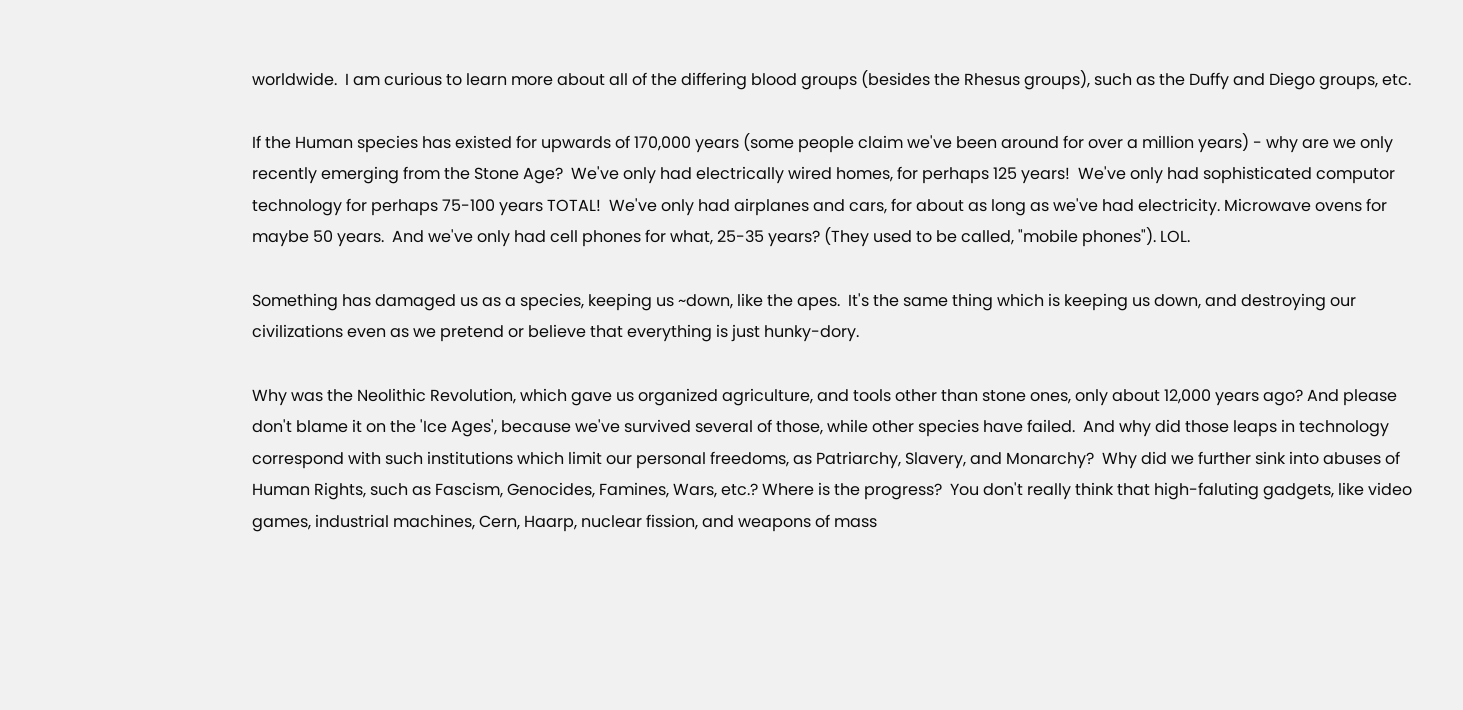worldwide.  I am curious to learn more about all of the differing blood groups (besides the Rhesus groups), such as the Duffy and Diego groups, etc.

If the Human species has existed for upwards of 170,000 years (some people claim we've been around for over a million years) - why are we only recently emerging from the Stone Age?  We've only had electrically wired homes, for perhaps 125 years!  We've only had sophisticated computor technology for perhaps 75-100 years TOTAL!  We've only had airplanes and cars, for about as long as we've had electricity. Microwave ovens for maybe 50 years.  And we've only had cell phones for what, 25-35 years? (They used to be called, "mobile phones"). LOL.

Something has damaged us as a species, keeping us ~down, like the apes.  It's the same thing which is keeping us down, and destroying our civilizations even as we pretend or believe that everything is just hunky-dory.

Why was the Neolithic Revolution, which gave us organized agriculture, and tools other than stone ones, only about 12,000 years ago? And please don't blame it on the 'Ice Ages', because we've survived several of those, while other species have failed.  And why did those leaps in technology correspond with such institutions which limit our personal freedoms, as Patriarchy, Slavery, and Monarchy?  Why did we further sink into abuses of Human Rights, such as Fascism, Genocides, Famines, Wars, etc.? Where is the progress?  You don't really think that high-faluting gadgets, like video games, industrial machines, Cern, Haarp, nuclear fission, and weapons of mass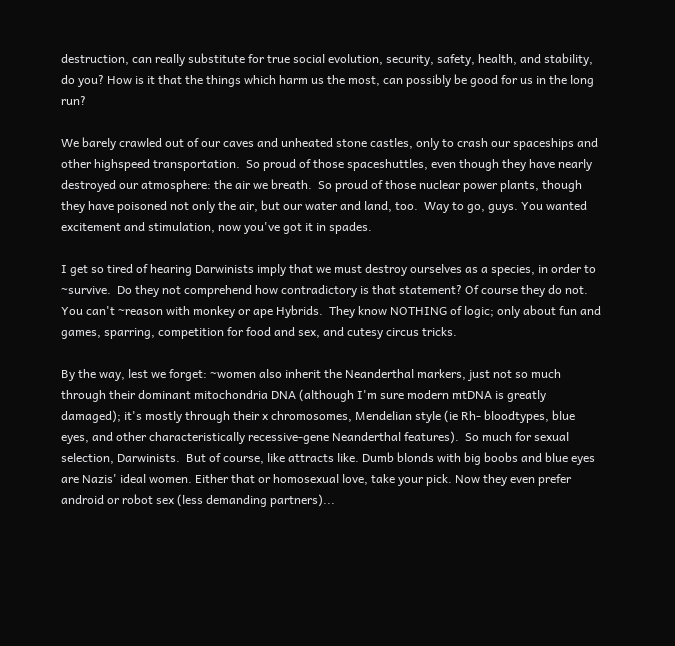destruction, can really substitute for true social evolution, security, safety, health, and stability, do you? How is it that the things which harm us the most, can possibly be good for us in the long run?

We barely crawled out of our caves and unheated stone castles, only to crash our spaceships and other highspeed transportation.  So proud of those spaceshuttles, even though they have nearly destroyed our atmosphere: the air we breath.  So proud of those nuclear power plants, though they have poisoned not only the air, but our water and land, too.  Way to go, guys. You wanted excitement and stimulation, now you've got it in spades.

I get so tired of hearing Darwinists imply that we must destroy ourselves as a species, in order to ~survive.  Do they not comprehend how contradictory is that statement? Of course they do not. You can't ~reason with monkey or ape Hybrids.  They know NOTHING of logic; only about fun and games, sparring, competition for food and sex, and cutesy circus tricks.

By the way, lest we forget: ~women also inherit the Neanderthal markers, just not so much through their dominant mitochondria DNA (although I'm sure modern mtDNA is greatly damaged); it's mostly through their x chromosomes, Mendelian style (ie Rh- bloodtypes, blue eyes, and other characteristically recessive-gene Neanderthal features).  So much for sexual selection, Darwinists.  But of course, like attracts like. Dumb blonds with big boobs and blue eyes are Nazis' ideal women. Either that or homosexual love, take your pick. Now they even prefer android or robot sex (less demanding partners)...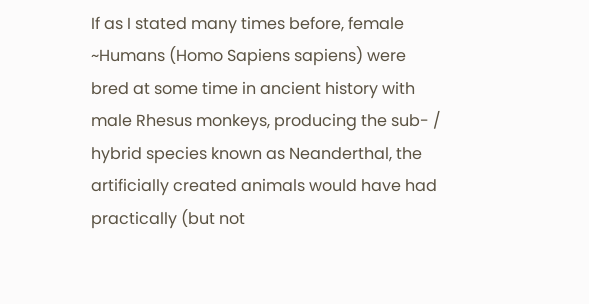If as I stated many times before, female ~Humans (Homo Sapiens sapiens) were bred at some time in ancient history with male Rhesus monkeys, producing the sub- / hybrid species known as Neanderthal, the artificially created animals would have had practically (but not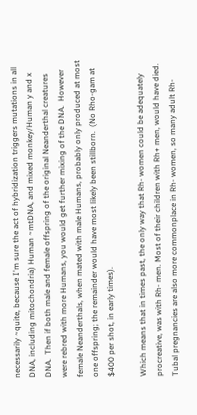necessarily ~quite, because I'm sure the act of hybridization triggers mutations in all DNA, including mitochondria) Human ~mtDNA, and mixed monkey/Human y and x DNA.  Then if both male and female offspring of the original Neanderthal creatures were rebred with more Humans, you would get further mixing of the DNA.  However female Neanderthals, when mated with male Humans, probably only produced at most one offspring; the remainder would have most likely been stillborn.  (No Rho-gam at $400 per shot, in early times).

Which means that in times past, the only way that Rh- women could be adequately procreative, was with Rh- men. Most of their children with Rh+ men, would have died. Tubal pregnancies are also more commonplace in Rh- women, so many adult Rh-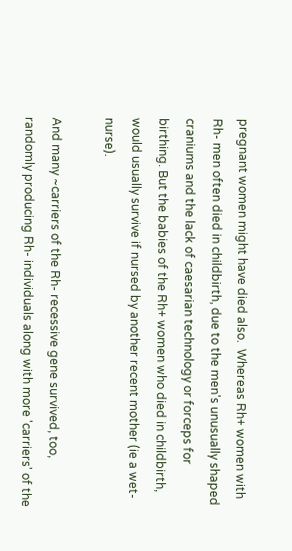pregnant women might have died also.  Whereas Rh+ women with Rh- men often died in childbirth, due to the men's unusually shaped craniums and the lack of caesarian technology or forceps for birthing. But the babies of the Rh+ women who died in childbirth, would usually survive if nursed by another recent mother (ie a wet-nurse).

And many ~carriers of the Rh- recessive gene survived, too, randomly producing Rh- individuals along with more 'carriers' of the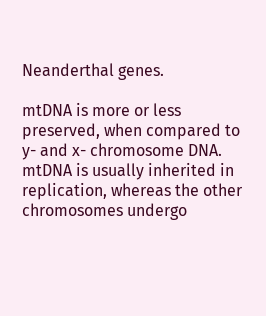Neanderthal genes.

mtDNA is more or less preserved, when compared to y- and x- chromosome DNA.  mtDNA is usually inherited in replication, whereas the other chromosomes undergo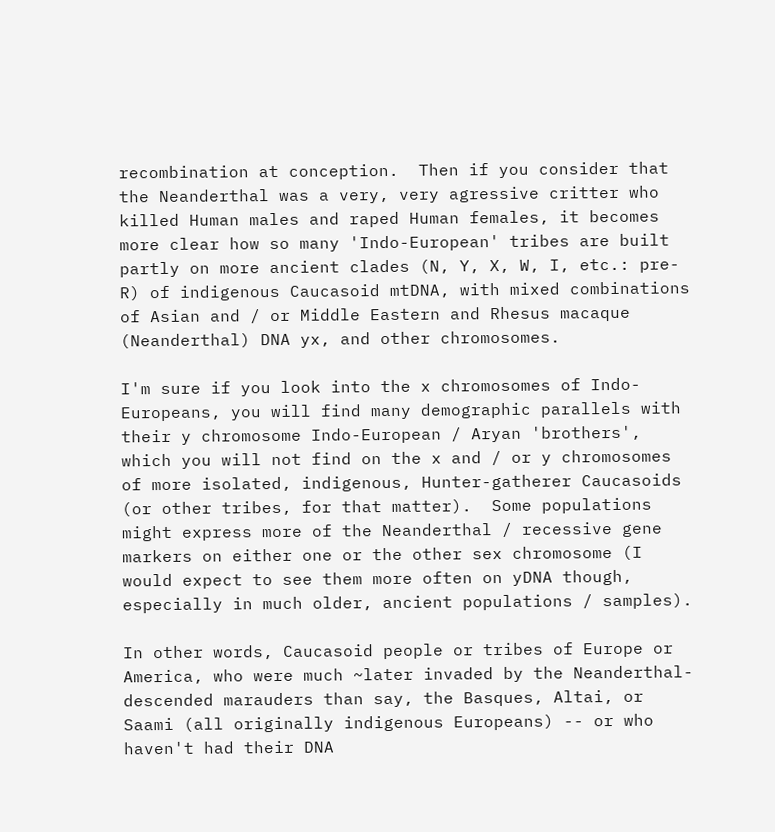recombination at conception.  Then if you consider that the Neanderthal was a very, very agressive critter who killed Human males and raped Human females, it becomes more clear how so many 'Indo-European' tribes are built partly on more ancient clades (N, Y, X, W, I, etc.: pre-R) of indigenous Caucasoid mtDNA, with mixed combinations of Asian and / or Middle Eastern and Rhesus macaque (Neanderthal) DNA yx, and other chromosomes.

I'm sure if you look into the x chromosomes of Indo-Europeans, you will find many demographic parallels with their y chromosome Indo-European / Aryan 'brothers', which you will not find on the x and / or y chromosomes of more isolated, indigenous, Hunter-gatherer Caucasoids (or other tribes, for that matter).  Some populations might express more of the Neanderthal / recessive gene markers on either one or the other sex chromosome (I would expect to see them more often on yDNA though, especially in much older, ancient populations / samples).

In other words, Caucasoid people or tribes of Europe or America, who were much ~later invaded by the Neanderthal-descended marauders than say, the Basques, Altai, or Saami (all originally indigenous Europeans) -- or who haven't had their DNA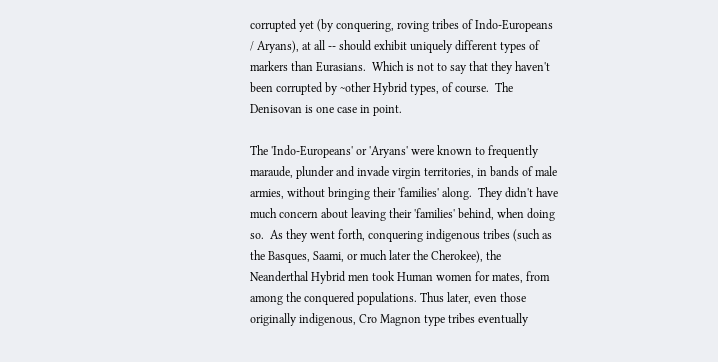corrupted yet (by conquering, roving tribes of Indo-Europeans / Aryans), at all -- should exhibit uniquely different types of markers than Eurasians.  Which is not to say that they haven't been corrupted by ~other Hybrid types, of course.  The Denisovan is one case in point.

The 'Indo-Europeans' or 'Aryans' were known to frequently maraude, plunder and invade virgin territories, in bands of male armies, without bringing their 'families' along.  They didn't have much concern about leaving their 'families' behind, when doing so.  As they went forth, conquering indigenous tribes (such as the Basques, Saami, or much later the Cherokee), the Neanderthal Hybrid men took Human women for mates, from among the conquered populations. Thus later, even those originally indigenous, Cro Magnon type tribes eventually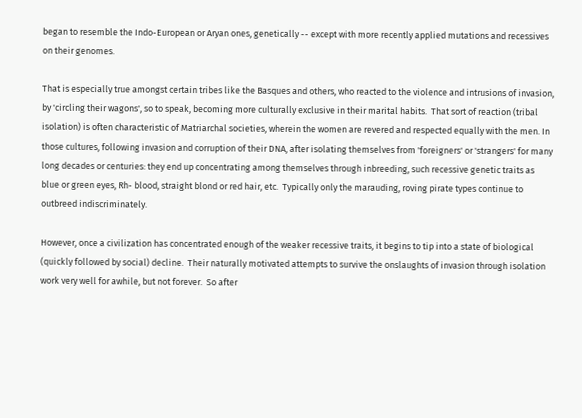began to resemble the Indo-European or Aryan ones, genetically -- except with more recently applied mutations and recessives on their genomes.

That is especially true amongst certain tribes like the Basques and others, who reacted to the violence and intrusions of invasion, by 'circling their wagons', so to speak, becoming more culturally exclusive in their marital habits.  That sort of reaction (tribal isolation) is often characteristic of Matriarchal societies, wherein the women are revered and respected equally with the men. In those cultures, following invasion and corruption of their DNA, after isolating themselves from 'foreigners' or 'strangers' for many long decades or centuries: they end up concentrating among themselves through inbreeding, such recessive genetic traits as blue or green eyes, Rh- blood, straight blond or red hair, etc.  Typically only the marauding, roving pirate types continue to outbreed indiscriminately.

However, once a civilization has concentrated enough of the weaker recessive traits, it begins to tip into a state of biological (quickly followed by social) decline.  Their naturally motivated attempts to survive the onslaughts of invasion through isolation work very well for awhile, but not forever.  So after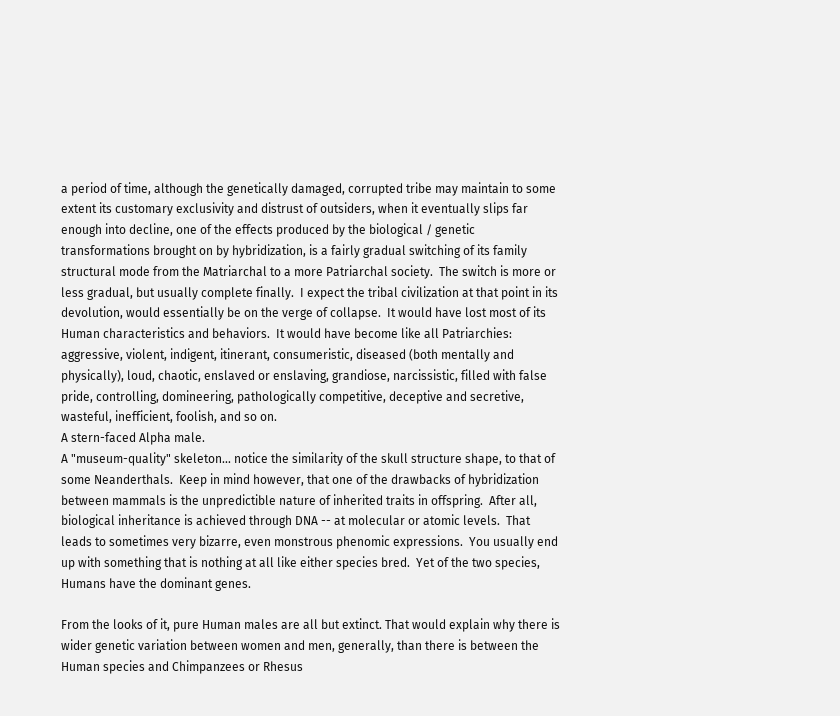a period of time, although the genetically damaged, corrupted tribe may maintain to some extent its customary exclusivity and distrust of outsiders, when it eventually slips far enough into decline, one of the effects produced by the biological / genetic transformations brought on by hybridization, is a fairly gradual switching of its family structural mode from the Matriarchal to a more Patriarchal society.  The switch is more or less gradual, but usually complete finally.  I expect the tribal civilization at that point in its devolution, would essentially be on the verge of collapse.  It would have lost most of its Human characteristics and behaviors.  It would have become like all Patriarchies:  aggressive, violent, indigent, itinerant, consumeristic, diseased (both mentally and physically), loud, chaotic, enslaved or enslaving, grandiose, narcissistic, filled with false pride, controlling, domineering, pathologically competitive, deceptive and secretive, wasteful, inefficient, foolish, and so on.
A stern-faced Alpha male.
A "museum-quality" skeleton... notice the similarity of the skull structure shape, to that of some Neanderthals.  Keep in mind however, that one of the drawbacks of hybridization between mammals is the unpredictible nature of inherited traits in offspring.  After all, biological inheritance is achieved through DNA -- at molecular or atomic levels.  That leads to sometimes very bizarre, even monstrous phenomic expressions.  You usually end up with something that is nothing at all like either species bred.  Yet of the two species, Humans have the dominant genes.

From the looks of it, pure Human males are all but extinct. That would explain why there is wider genetic variation between women and men, generally, than there is between the Human species and Chimpanzees or Rhesus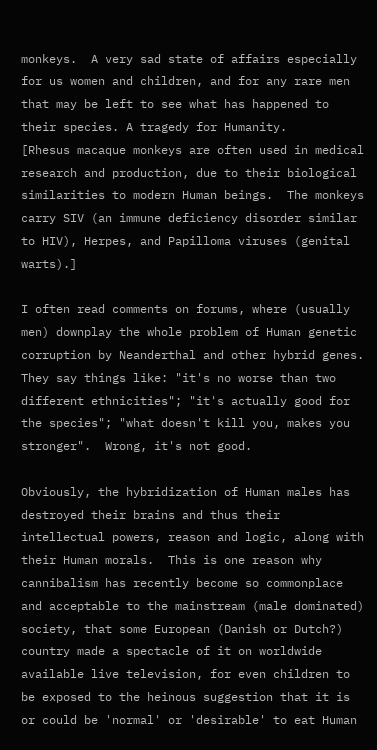monkeys.  A very sad state of affairs especially for us women and children, and for any rare men that may be left to see what has happened to their species. A tragedy for Humanity.
[Rhesus macaque monkeys are often used in medical research and production, due to their biological similarities to modern Human beings.  The monkeys carry SIV (an immune deficiency disorder similar to HIV), Herpes, and Papilloma viruses (genital warts).]

I often read comments on forums, where (usually men) downplay the whole problem of Human genetic corruption by Neanderthal and other hybrid genes.  They say things like: "it's no worse than two different ethnicities"; "it's actually good for the species"; "what doesn't kill you, makes you stronger".  Wrong, it's not good.

Obviously, the hybridization of Human males has destroyed their brains and thus their intellectual powers, reason and logic, along with their Human morals.  This is one reason why cannibalism has recently become so commonplace and acceptable to the mainstream (male dominated) society, that some European (Danish or Dutch?) country made a spectacle of it on worldwide available live television, for even children to be exposed to the heinous suggestion that it is or could be 'normal' or 'desirable' to eat Human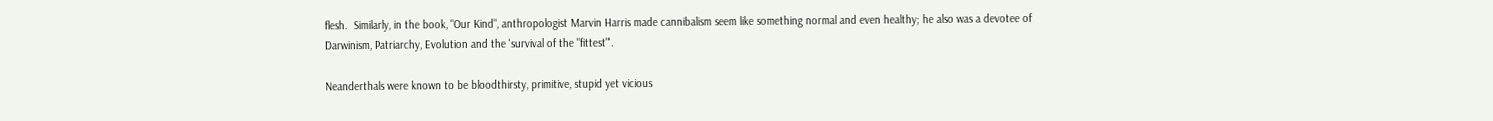flesh.  Similarly, in the book, "Our Kind", anthropologist Marvin Harris made cannibalism seem like something normal and even healthy; he also was a devotee of Darwinism, Patriarchy, Evolution and the 'survival of the "fittest"'.

Neanderthals were known to be bloodthirsty, primitive, stupid yet vicious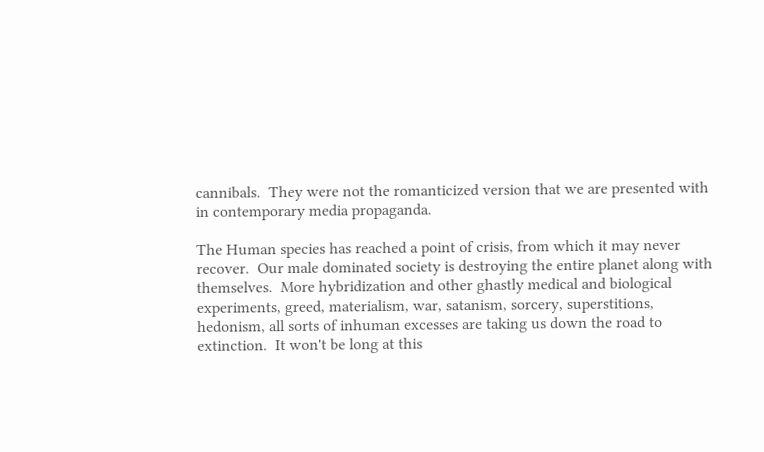cannibals.  They were not the romanticized version that we are presented with in contemporary media propaganda.

The Human species has reached a point of crisis, from which it may never recover.  Our male dominated society is destroying the entire planet along with themselves.  More hybridization and other ghastly medical and biological experiments, greed, materialism, war, satanism, sorcery, superstitions, hedonism, all sorts of inhuman excesses are taking us down the road to extinction.  It won't be long at this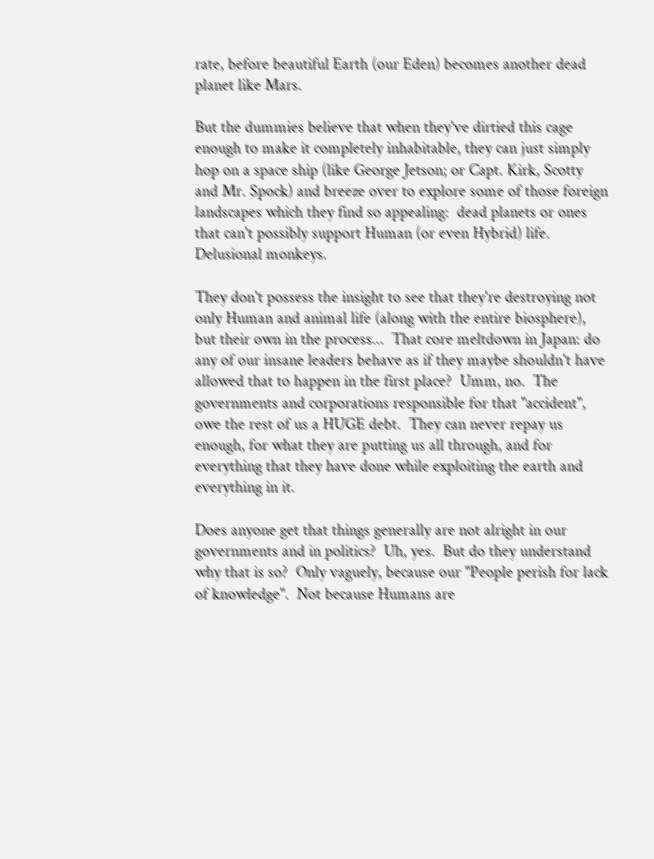rate, before beautiful Earth (our Eden) becomes another dead planet like Mars.

But the dummies believe that when they've dirtied this cage enough to make it completely inhabitable, they can just simply hop on a space ship (like George Jetson; or Capt. Kirk, Scotty and Mr. Spock) and breeze over to explore some of those foreign landscapes which they find so appealing:  dead planets or ones that can't possibly support Human (or even Hybrid) life.  Delusional monkeys.

They don't possess the insight to see that they're destroying not only Human and animal life (along with the entire biosphere), but their own in the process...  That core meltdown in Japan: do any of our insane leaders behave as if they maybe shouldn't have allowed that to happen in the first place?  Umm, no.  The governments and corporations responsible for that "accident", owe the rest of us a HUGE debt.  They can never repay us enough, for what they are putting us all through, and for everything that they have done while exploiting the earth and everything in it.

Does anyone get that things generally are not alright in our governments and in politics?  Uh, yes.  But do they understand why that is so?  Only vaguely, because our "People perish for lack of knowledge".  Not because Humans are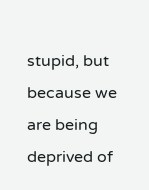stupid, but because we are being deprived of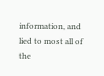information, and lied to most all of the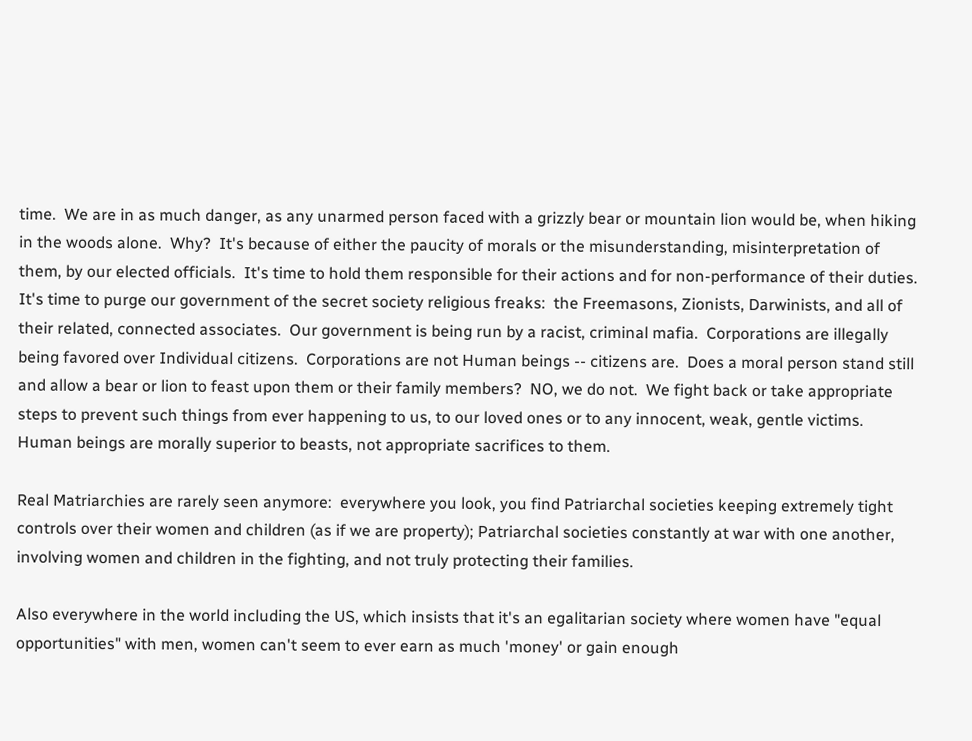time.  We are in as much danger, as any unarmed person faced with a grizzly bear or mountain lion would be, when hiking in the woods alone.  Why?  It's because of either the paucity of morals or the misunderstanding, misinterpretation of them, by our elected officials.  It's time to hold them responsible for their actions and for non-performance of their duties.  It's time to purge our government of the secret society religious freaks:  the Freemasons, Zionists, Darwinists, and all of their related, connected associates.  Our government is being run by a racist, criminal mafia.  Corporations are illegally being favored over Individual citizens.  Corporations are not Human beings -- citizens are.  Does a moral person stand still and allow a bear or lion to feast upon them or their family members?  NO, we do not.  We fight back or take appropriate steps to prevent such things from ever happening to us, to our loved ones or to any innocent, weak, gentle victims.  Human beings are morally superior to beasts, not appropriate sacrifices to them.

Real Matriarchies are rarely seen anymore:  everywhere you look, you find Patriarchal societies keeping extremely tight controls over their women and children (as if we are property); Patriarchal societies constantly at war with one another, involving women and children in the fighting, and not truly protecting their families.

Also everywhere in the world including the US, which insists that it's an egalitarian society where women have "equal opportunities" with men, women can't seem to ever earn as much 'money' or gain enough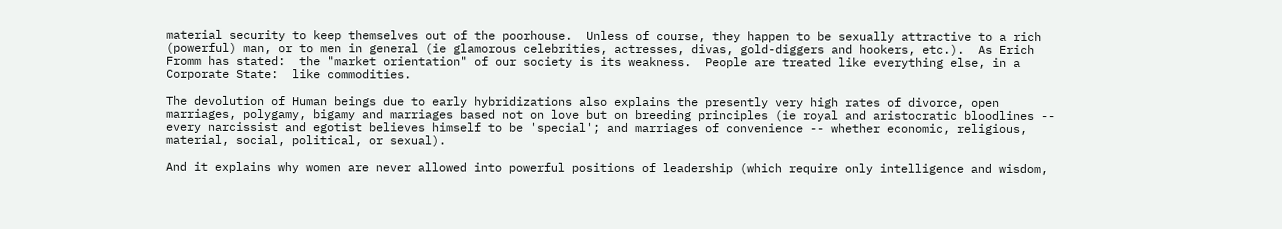material security to keep themselves out of the poorhouse.  Unless of course, they happen to be sexually attractive to a rich (powerful) man, or to men in general (ie glamorous celebrities, actresses, divas, gold-diggers and hookers, etc.).  As Erich Fromm has stated:  the "market orientation" of our society is its weakness.  People are treated like everything else, in a Corporate State:  like commodities.

The devolution of Human beings due to early hybridizations also explains the presently very high rates of divorce, open marriages, polygamy, bigamy and marriages based not on love but on breeding principles (ie royal and aristocratic bloodlines -- every narcissist and egotist believes himself to be 'special'; and marriages of convenience -- whether economic, religious, material, social, political, or sexual).

And it explains why women are never allowed into powerful positions of leadership (which require only intelligence and wisdom,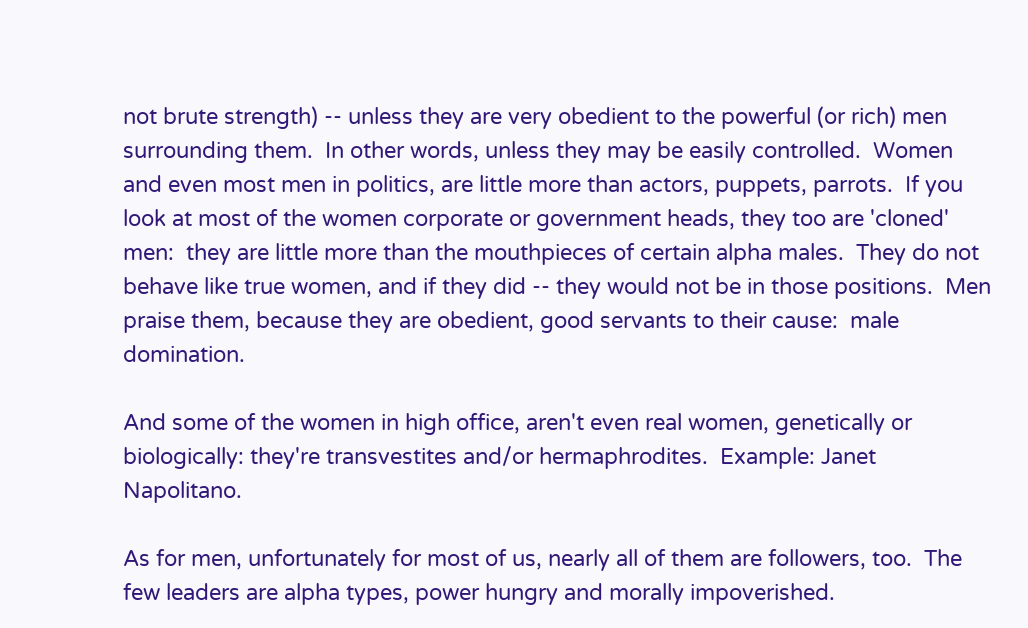not brute strength) -- unless they are very obedient to the powerful (or rich) men surrounding them.  In other words, unless they may be easily controlled.  Women and even most men in politics, are little more than actors, puppets, parrots.  If you look at most of the women corporate or government heads, they too are 'cloned' men:  they are little more than the mouthpieces of certain alpha males.  They do not behave like true women, and if they did -- they would not be in those positions.  Men praise them, because they are obedient, good servants to their cause:  male domination.

And some of the women in high office, aren't even real women, genetically or biologically: they're transvestites and/or hermaphrodites.  Example: Janet Napolitano.

As for men, unfortunately for most of us, nearly all of them are followers, too.  The few leaders are alpha types, power hungry and morally impoverished.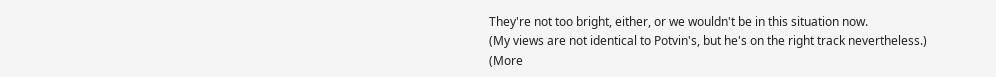They're not too bright, either, or we wouldn't be in this situation now.
(My views are not identical to Potvin's, but he's on the right track nevertheless.)
(More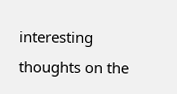interesting thoughts on the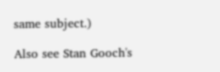same subject.)

Also see Stan Gooch's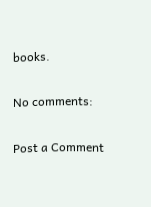books.

No comments:

Post a Comment